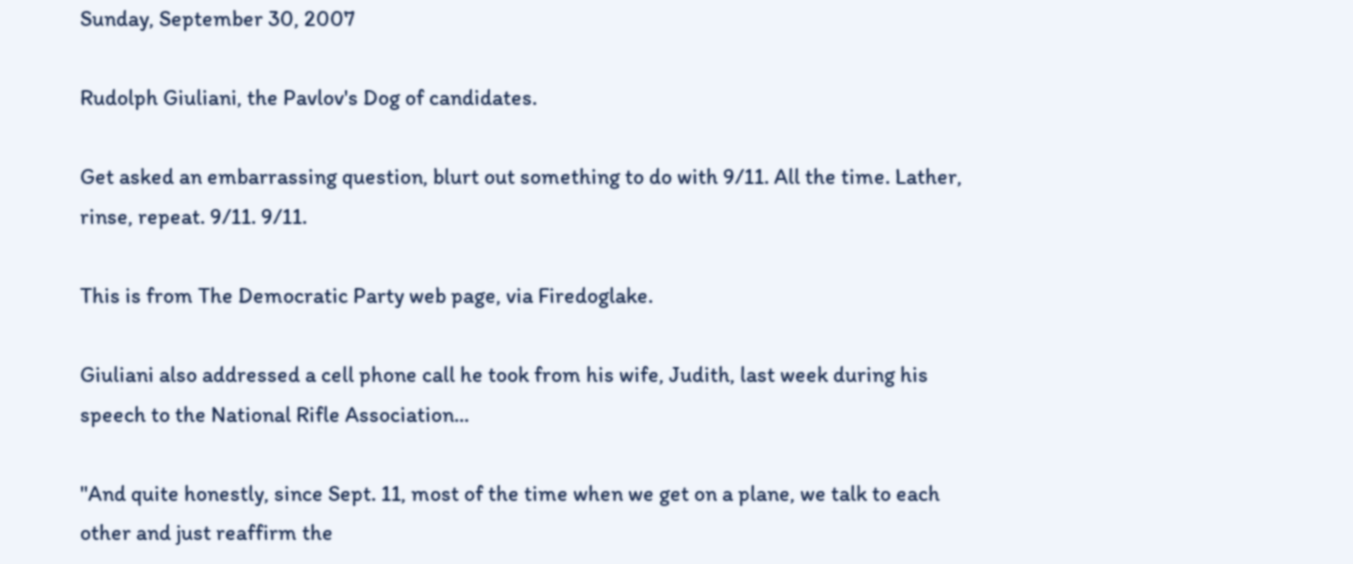Sunday, September 30, 2007

Rudolph Giuliani, the Pavlov's Dog of candidates.

Get asked an embarrassing question, blurt out something to do with 9/11. All the time. Lather, rinse, repeat. 9/11. 9/11.

This is from The Democratic Party web page, via Firedoglake.

Giuliani also addressed a cell phone call he took from his wife, Judith, last week during his speech to the National Rifle Association...

"And quite honestly, since Sept. 11, most of the time when we get on a plane, we talk to each other and just reaffirm the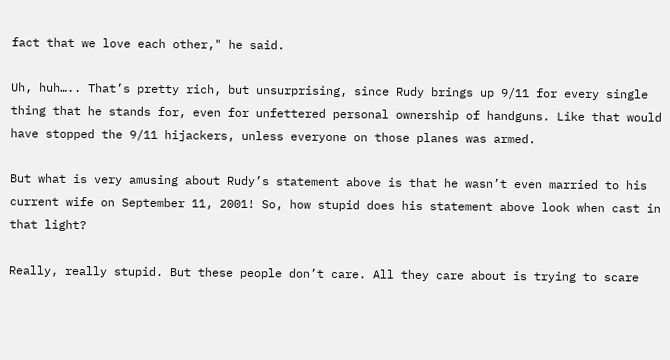fact that we love each other," he said.

Uh, huh….. That’s pretty rich, but unsurprising, since Rudy brings up 9/11 for every single thing that he stands for, even for unfettered personal ownership of handguns. Like that would have stopped the 9/11 hijackers, unless everyone on those planes was armed.

But what is very amusing about Rudy’s statement above is that he wasn’t even married to his current wife on September 11, 2001! So, how stupid does his statement above look when cast in that light?

Really, really stupid. But these people don’t care. All they care about is trying to scare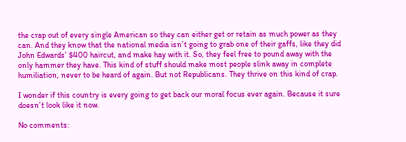the crap out of every single American so they can either get or retain as much power as they can. And they know that the national media isn’t going to grab one of their gaffs, like they did John Edwards’ $400 haircut, and make hay with it. So, they feel free to pound away with the only hammer they have. This kind of stuff should make most people slink away in complete humiliation, never to be heard of again. But not Republicans. They thrive on this kind of crap.

I wonder if this country is every going to get back our moral focus ever again. Because it sure doesn’t look like it now.

No comments: